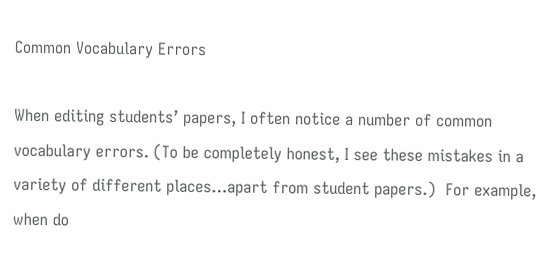Common Vocabulary Errors

When editing students’ papers, I often notice a number of common vocabulary errors. (To be completely honest, I see these mistakes in a variety of different places…apart from student papers.)  For example, when do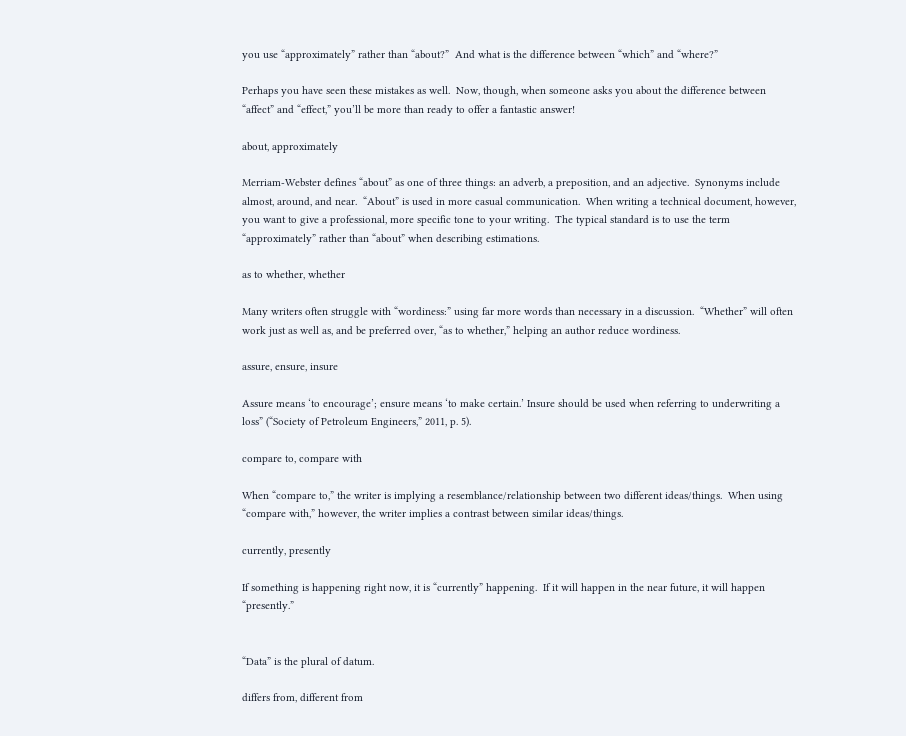you use “approximately” rather than “about?”  And what is the difference between “which” and “where?”

Perhaps you have seen these mistakes as well.  Now, though, when someone asks you about the difference between “affect” and “effect,” you’ll be more than ready to offer a fantastic answer!

about, approximately

Merriam-Webster defines “about” as one of three things: an adverb, a preposition, and an adjective.  Synonyms include almost, around, and near.  “About” is used in more casual communication.  When writing a technical document, however, you want to give a professional, more specific tone to your writing.  The typical standard is to use the term “approximately” rather than “about” when describing estimations.

as to whether, whether

Many writers often struggle with “wordiness:” using far more words than necessary in a discussion.  “Whether” will often work just as well as, and be preferred over, “as to whether,” helping an author reduce wordiness.

assure, ensure, insure

Assure means ‘to encourage’; ensure means ‘to make certain.’ Insure should be used when referring to underwriting a loss” (“Society of Petroleum Engineers,” 2011, p. 5).

compare to, compare with

When “compare to,” the writer is implying a resemblance/relationship between two different ideas/things.  When using “compare with,” however, the writer implies a contrast between similar ideas/things.

currently, presently

If something is happening right now, it is “currently” happening.  If it will happen in the near future, it will happen “presently.”


“Data” is the plural of datum.

differs from, different from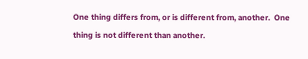One thing differs from, or is different from, another.  One thing is not different than another.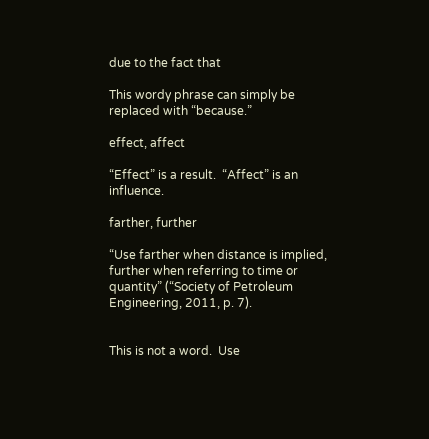due to the fact that

This wordy phrase can simply be replaced with “because.”

effect, affect

“Effect” is a result.  “Affect” is an influence.

farther, further

“Use farther when distance is implied, further when referring to time or quantity” (“Society of Petroleum Engineering, 2011, p. 7).


This is not a word.  Use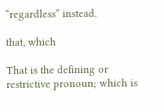“regardless” instead.

that, which

That is the defining or restrictive pronoun; which is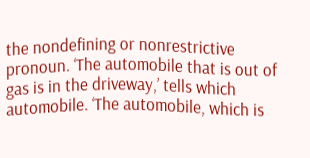the nondefining or nonrestrictive pronoun. ‘The automobile that is out of gas is in the driveway,’ tells which automobile. ‘The automobile, which is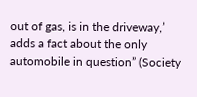out of gas, is in the driveway,’ adds a fact about the only automobile in question” (Society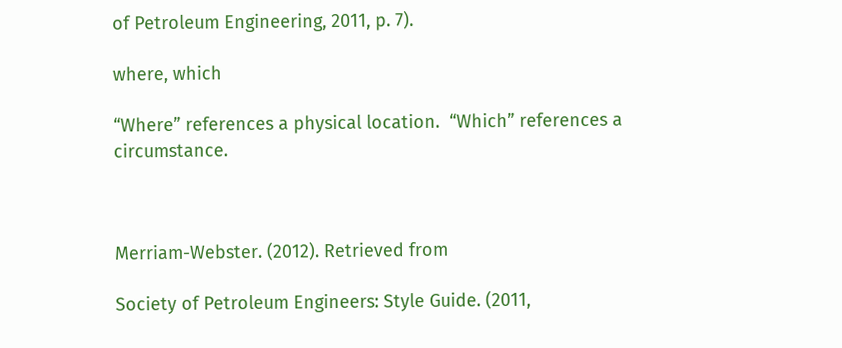of Petroleum Engineering, 2011, p. 7).

where, which

“Where” references a physical location.  “Which” references a circumstance.



Merriam-Webster. (2012). Retrieved from

Society of Petroleum Engineers: Style Guide. (2011,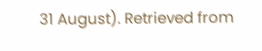31 August). Retrieved from